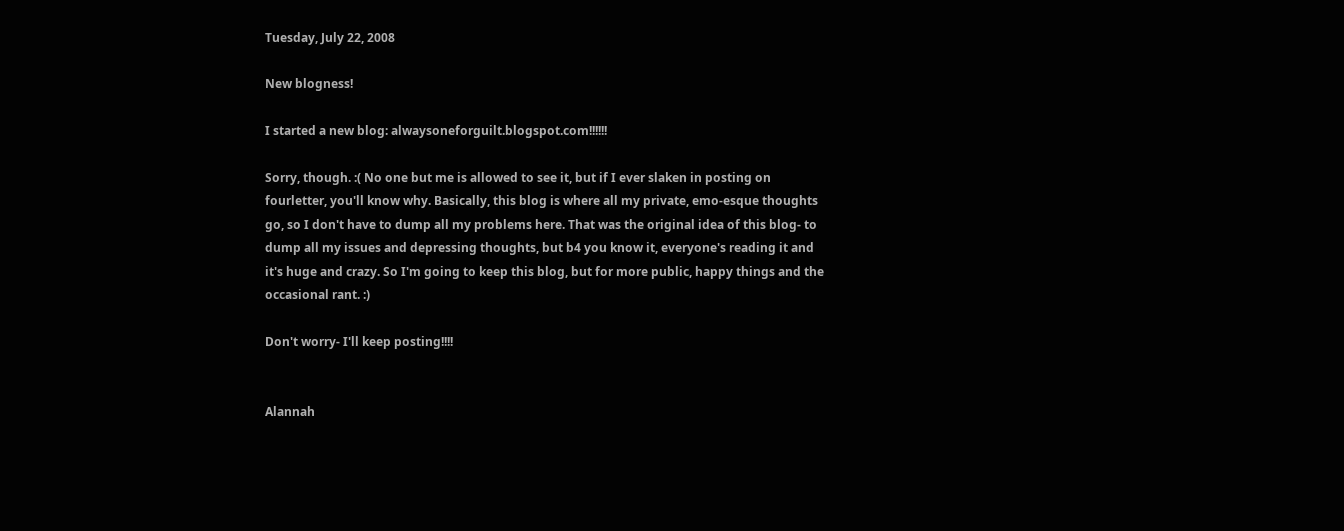Tuesday, July 22, 2008

New blogness!

I started a new blog: alwaysoneforguilt.blogspot.com!!!!!!

Sorry, though. :( No one but me is allowed to see it, but if I ever slaken in posting on fourletter, you'll know why. Basically, this blog is where all my private, emo-esque thoughts go, so I don't have to dump all my problems here. That was the original idea of this blog- to dump all my issues and depressing thoughts, but b4 you know it, everyone's reading it and it's huge and crazy. So I'm going to keep this blog, but for more public, happy things and the occasional rant. :)

Don't worry- I'll keep posting!!!!


Alannah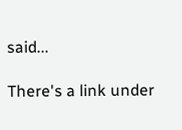said...

There's a link under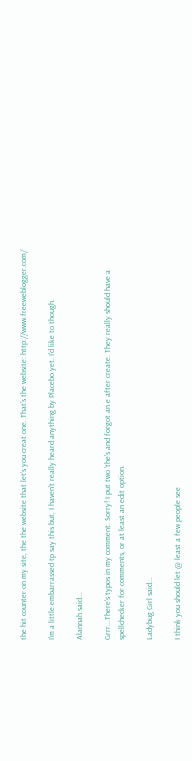the hit counter on my site, the the website that let's you creat one. That's the website: http://www.freeweblogger.com/

I'm a little embarrassed tp say this but, I haven't really heard anything by Placebo yet. I'd like to though.

Alannah said...

Grrr...There's typos in my comment. Sorry! I put two 'the's and forgot an e after create. They really should have a spellchecker for comments, or at least an edit option.

Ladybug Girl said...

I think you should let @ least a few people see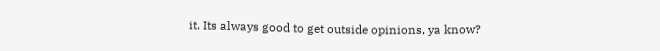it. Its always good to get outside opinions, ya know?